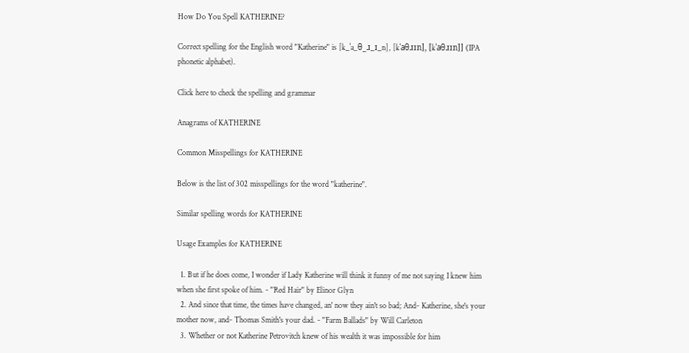How Do You Spell KATHERINE?

Correct spelling for the English word "Katherine" is [k_ˈa_θ_ɹ_ɪ_n], [kˈaθɹɪn], [kˈaθɹɪn]] (IPA phonetic alphabet).

Click here to check the spelling and grammar

Anagrams of KATHERINE

Common Misspellings for KATHERINE

Below is the list of 302 misspellings for the word "katherine".

Similar spelling words for KATHERINE

Usage Examples for KATHERINE

  1. But if he does come, I wonder if Lady Katherine will think it funny of me not saying I knew him when she first spoke of him. - "Red Hair" by Elinor Glyn
  2. And since that time, the times have changed, an' now they ain't so bad; And- Katherine, she's your mother now, and- Thomas Smith's your dad. - "Farm Ballads" by Will Carleton
  3. Whether or not Katherine Petrovitch knew of his wealth it was impossible for him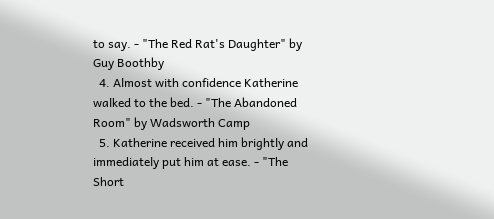to say. - "The Red Rat's Daughter" by Guy Boothby
  4. Almost with confidence Katherine walked to the bed. - "The Abandoned Room" by Wadsworth Camp
  5. Katherine received him brightly and immediately put him at ease. - "The Short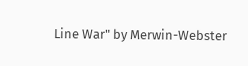Line War" by Merwin-Webster